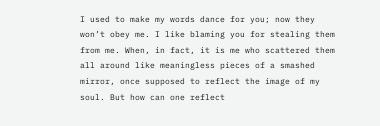I used to make my words dance for you; now they won’t obey me. I like blaming you for stealing them from me. When, in fact, it is me who scattered them all around like meaningless pieces of a smashed mirror, once supposed to reflect the image of my soul. But how can one reflect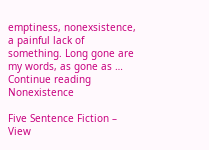emptiness, nonexsistence, a painful lack of something. Long gone are my words, as gone as … Continue reading Nonexistence

Five Sentence Fiction – View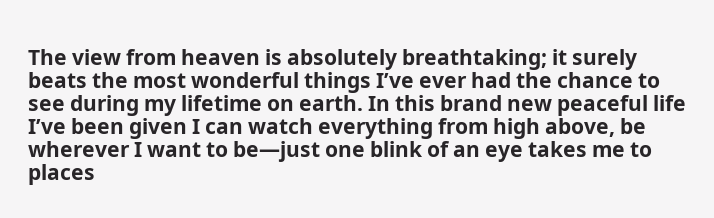The view from heaven is absolutely breathtaking; it surely beats the most wonderful things I’ve ever had the chance to see during my lifetime on earth. In this brand new peaceful life I’ve been given I can watch everything from high above, be wherever I want to be—just one blink of an eye takes me to places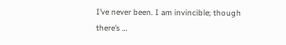I’ve never been. I am invincible; though there’s …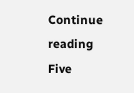Continue reading Five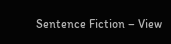Sentence Fiction – View